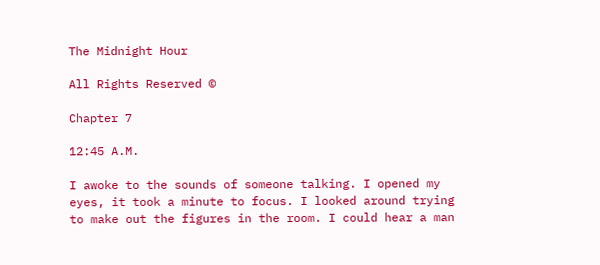The Midnight Hour

All Rights Reserved ©

Chapter 7

12:45 A.M.

I awoke to the sounds of someone talking. I opened my eyes, it took a minute to focus. I looked around trying to make out the figures in the room. I could hear a man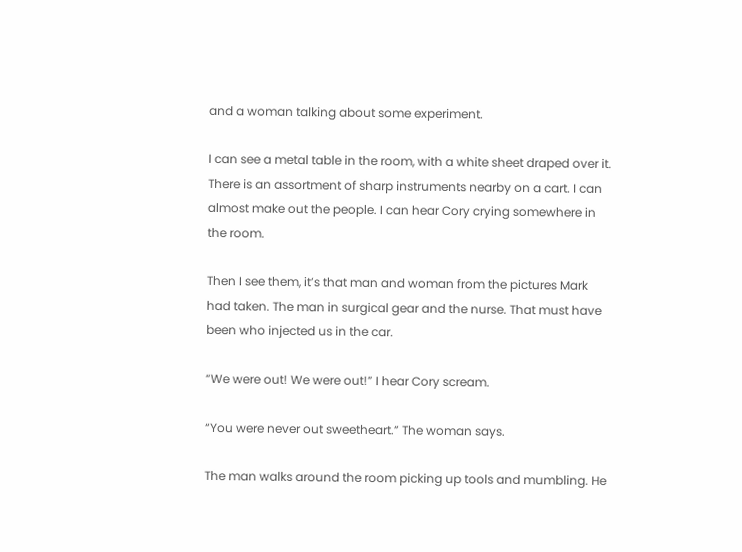and a woman talking about some experiment.

I can see a metal table in the room, with a white sheet draped over it. There is an assortment of sharp instruments nearby on a cart. I can almost make out the people. I can hear Cory crying somewhere in the room.

Then I see them, it’s that man and woman from the pictures Mark had taken. The man in surgical gear and the nurse. That must have been who injected us in the car.

“We were out! We were out!” I hear Cory scream.

“You were never out sweetheart.” The woman says.

The man walks around the room picking up tools and mumbling. He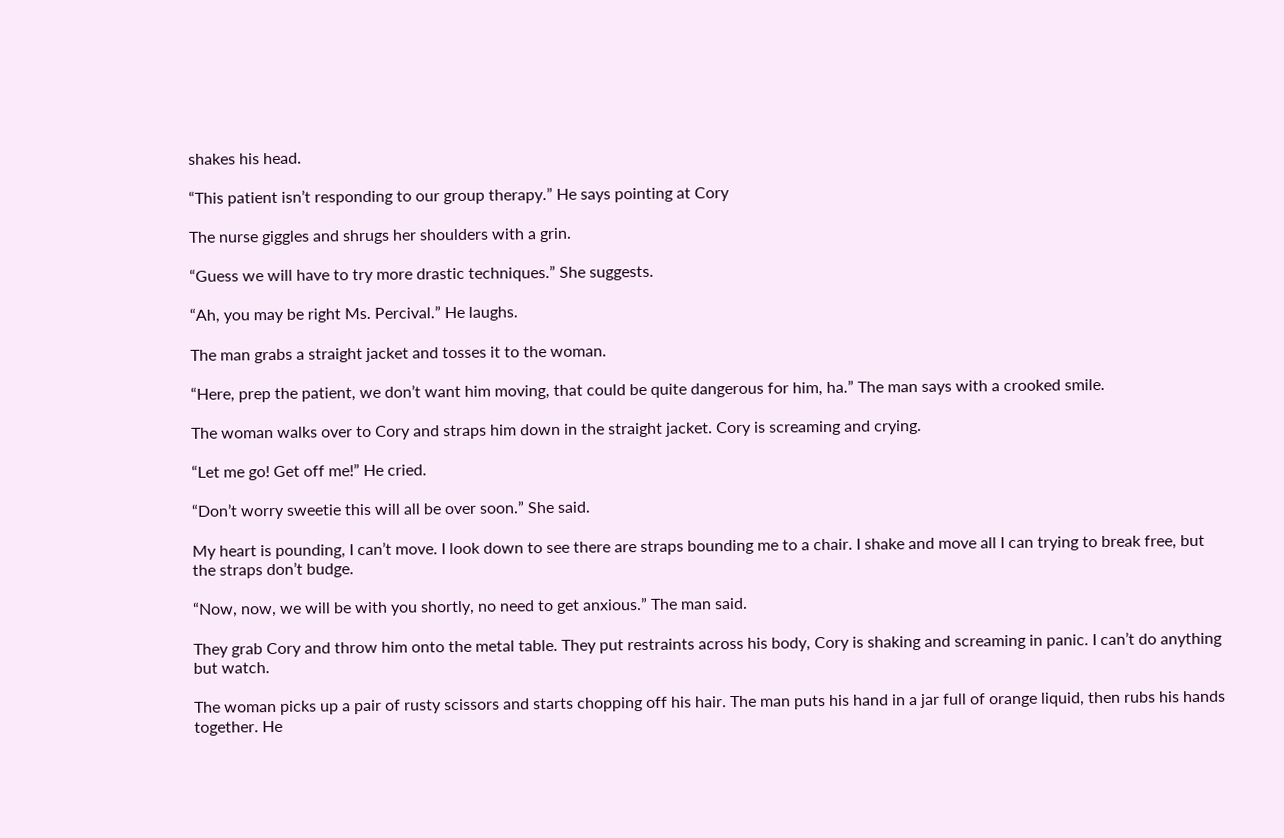shakes his head.

“This patient isn’t responding to our group therapy.” He says pointing at Cory

The nurse giggles and shrugs her shoulders with a grin.

“Guess we will have to try more drastic techniques.” She suggests.

“Ah, you may be right Ms. Percival.” He laughs.

The man grabs a straight jacket and tosses it to the woman.

“Here, prep the patient, we don’t want him moving, that could be quite dangerous for him, ha.” The man says with a crooked smile.

The woman walks over to Cory and straps him down in the straight jacket. Cory is screaming and crying.

“Let me go! Get off me!” He cried.

“Don’t worry sweetie this will all be over soon.” She said.

My heart is pounding, I can’t move. I look down to see there are straps bounding me to a chair. I shake and move all I can trying to break free, but the straps don’t budge.

“Now, now, we will be with you shortly, no need to get anxious.” The man said.

They grab Cory and throw him onto the metal table. They put restraints across his body, Cory is shaking and screaming in panic. I can’t do anything but watch.

The woman picks up a pair of rusty scissors and starts chopping off his hair. The man puts his hand in a jar full of orange liquid, then rubs his hands together. He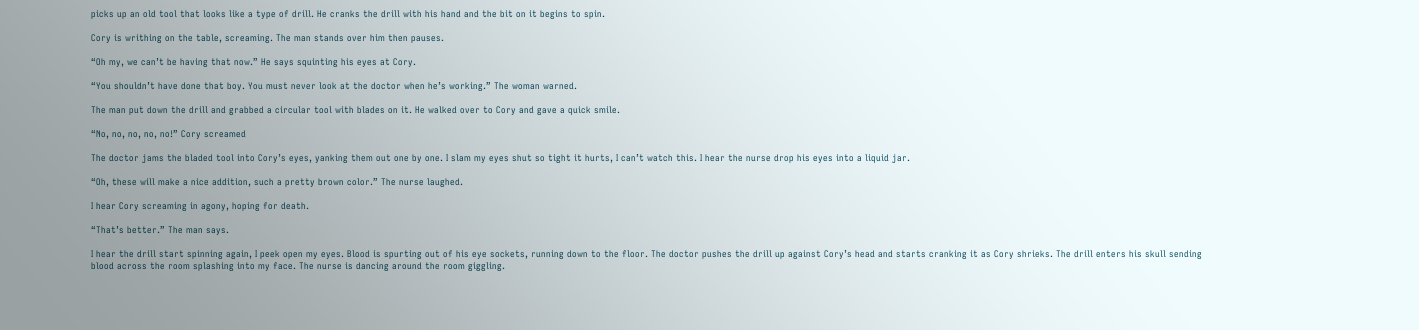picks up an old tool that looks like a type of drill. He cranks the drill with his hand and the bit on it begins to spin.

Cory is writhing on the table, screaming. The man stands over him then pauses.

“Oh my, we can’t be having that now.” He says squinting his eyes at Cory.

“You shouldn’t have done that boy. You must never look at the doctor when he’s working.” The woman warned.

The man put down the drill and grabbed a circular tool with blades on it. He walked over to Cory and gave a quick smile.

“No, no, no, no, no!” Cory screamed

The doctor jams the bladed tool into Cory’s eyes, yanking them out one by one. I slam my eyes shut so tight it hurts, I can’t watch this. I hear the nurse drop his eyes into a liquid jar.

“Oh, these will make a nice addition, such a pretty brown color.” The nurse laughed.

I hear Cory screaming in agony, hoping for death.

“That’s better.” The man says.

I hear the drill start spinning again, I peek open my eyes. Blood is spurting out of his eye sockets, running down to the floor. The doctor pushes the drill up against Cory’s head and starts cranking it as Cory shrieks. The drill enters his skull sending blood across the room splashing into my face. The nurse is dancing around the room giggling.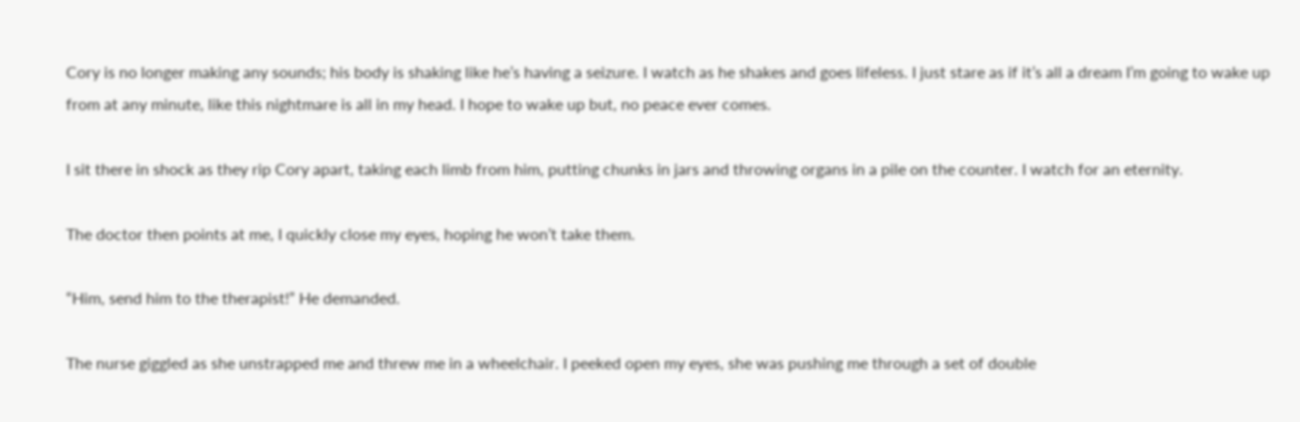Cory is no longer making any sounds; his body is shaking like he’s having a seizure. I watch as he shakes and goes lifeless. I just stare as if it’s all a dream I’m going to wake up from at any minute, like this nightmare is all in my head. I hope to wake up but, no peace ever comes.

I sit there in shock as they rip Cory apart, taking each limb from him, putting chunks in jars and throwing organs in a pile on the counter. I watch for an eternity.

The doctor then points at me, I quickly close my eyes, hoping he won’t take them.

“Him, send him to the therapist!” He demanded.

The nurse giggled as she unstrapped me and threw me in a wheelchair. I peeked open my eyes, she was pushing me through a set of double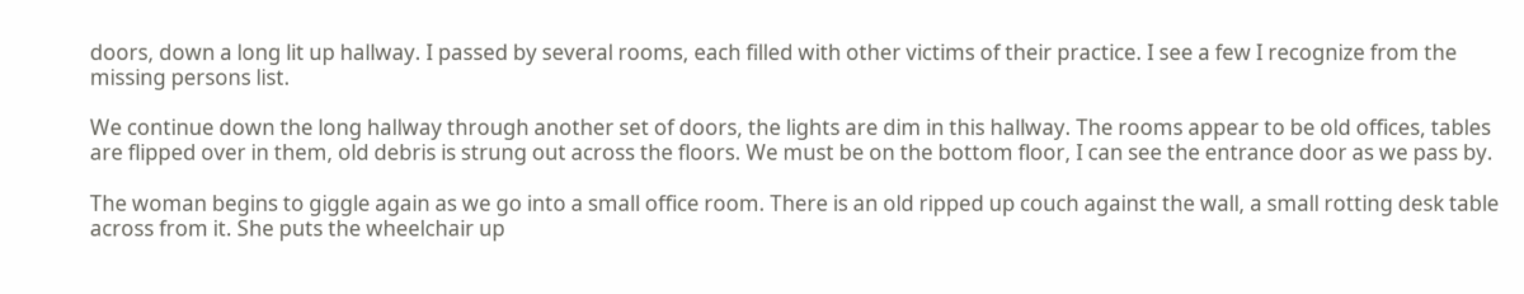doors, down a long lit up hallway. I passed by several rooms, each filled with other victims of their practice. I see a few I recognize from the missing persons list.

We continue down the long hallway through another set of doors, the lights are dim in this hallway. The rooms appear to be old offices, tables are flipped over in them, old debris is strung out across the floors. We must be on the bottom floor, I can see the entrance door as we pass by.

The woman begins to giggle again as we go into a small office room. There is an old ripped up couch against the wall, a small rotting desk table across from it. She puts the wheelchair up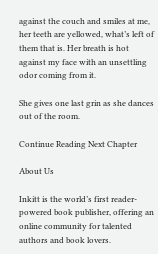against the couch and smiles at me, her teeth are yellowed, what’s left of them that is. Her breath is hot against my face with an unsettling odor coming from it.

She gives one last grin as she dances out of the room.

Continue Reading Next Chapter

About Us

Inkitt is the world’s first reader-powered book publisher, offering an online community for talented authors and book lovers.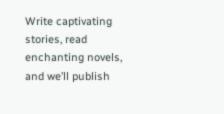Write captivating stories, read enchanting novels, and we’ll publish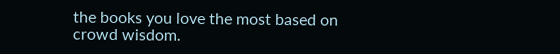the books you love the most based on crowd wisdom.